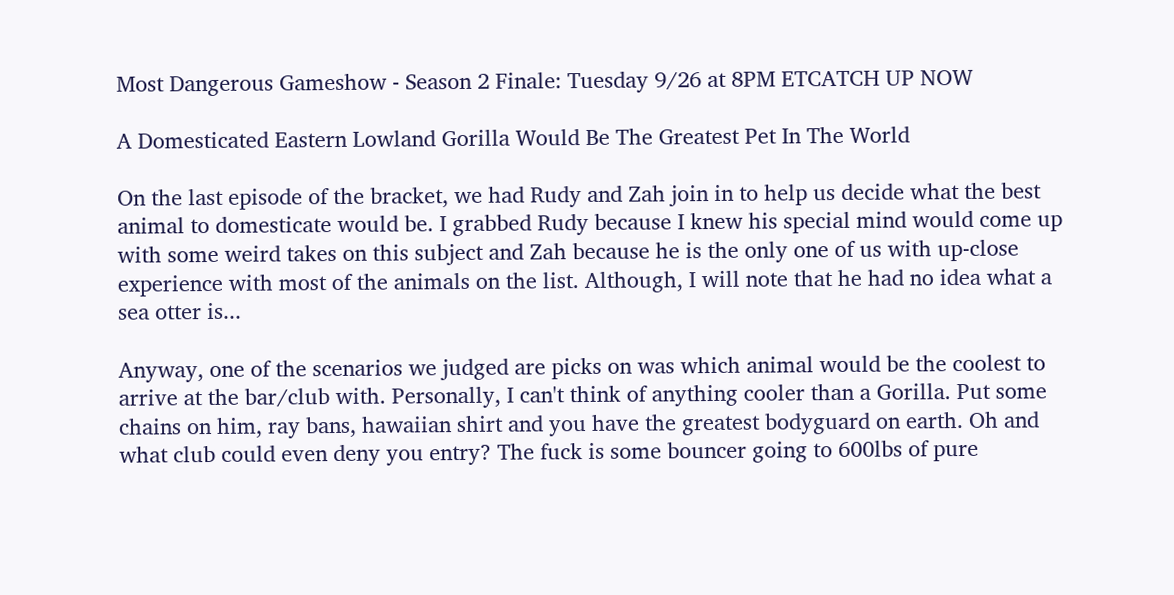Most Dangerous Gameshow - Season 2 Finale: Tuesday 9/26 at 8PM ETCATCH UP NOW

A Domesticated Eastern Lowland Gorilla Would Be The Greatest Pet In The World

On the last episode of the bracket, we had Rudy and Zah join in to help us decide what the best animal to domesticate would be. I grabbed Rudy because I knew his special mind would come up with some weird takes on this subject and Zah because he is the only one of us with up-close experience with most of the animals on the list. Although, I will note that he had no idea what a sea otter is...

Anyway, one of the scenarios we judged are picks on was which animal would be the coolest to arrive at the bar/club with. Personally, I can't think of anything cooler than a Gorilla. Put some chains on him, ray bans, hawaiian shirt and you have the greatest bodyguard on earth. Oh and what club could even deny you entry? The fuck is some bouncer going to 600lbs of pure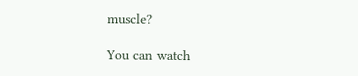muscle?

You can watch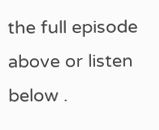the full episode above or listen below .